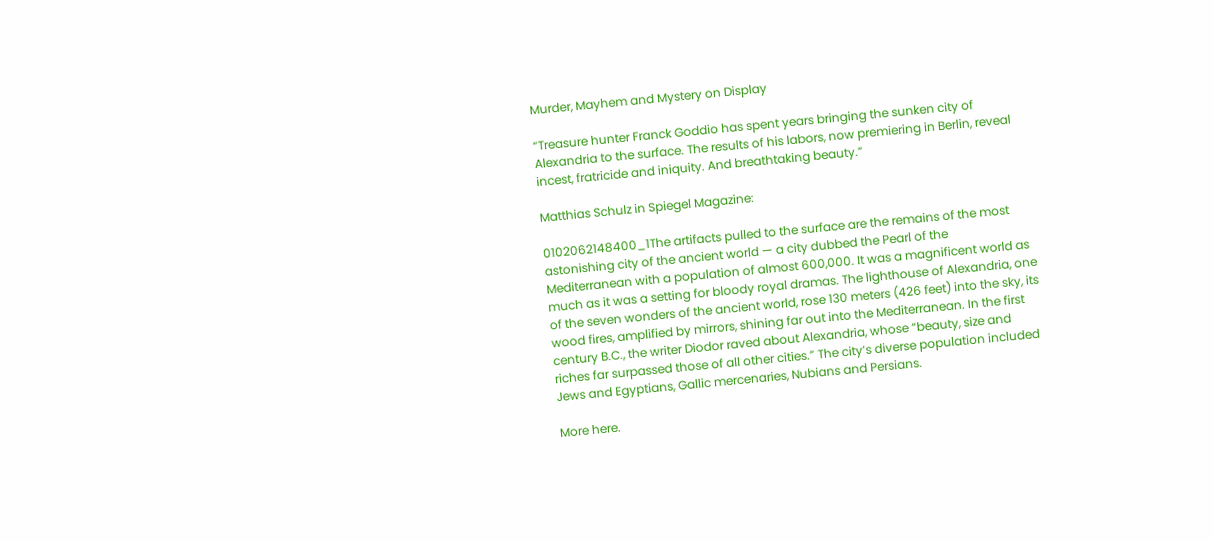Murder, Mayhem and Mystery on Display

“Treasure hunter Franck Goddio has spent years bringing the sunken city of Alexandria to the surface. The results of his labors, now premiering in Berlin, reveal incest, fratricide and iniquity. And breathtaking beauty.”

Matthias Schulz in Spiegel Magazine:

0102062148400_1The artifacts pulled to the surface are the remains of the most astonishing city of the ancient world — a city dubbed the Pearl of the Mediterranean with a population of almost 600,000. It was a magnificent world as much as it was a setting for bloody royal dramas. The lighthouse of Alexandria, one of the seven wonders of the ancient world, rose 130 meters (426 feet) into the sky, its wood fires, amplified by mirrors, shining far out into the Mediterranean. In the first century B.C., the writer Diodor raved about Alexandria, whose “beauty, size and riches far surpassed those of all other cities.” The city’s diverse population included Jews and Egyptians, Gallic mercenaries, Nubians and Persians.

More here.